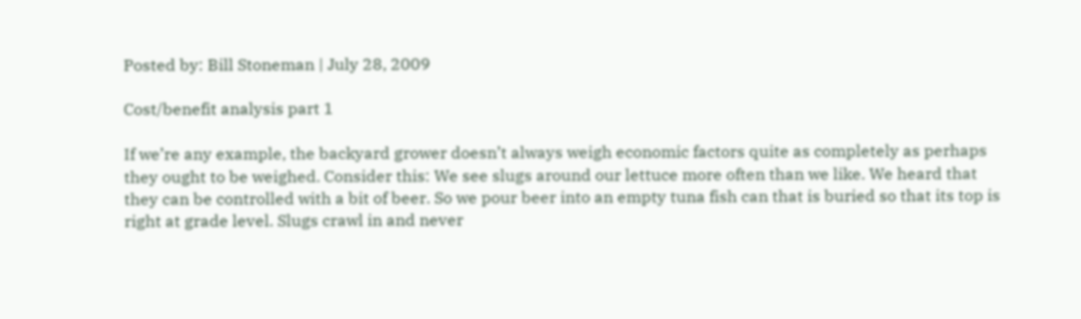Posted by: Bill Stoneman | July 28, 2009

Cost/benefit analysis part 1

If we’re any example, the backyard grower doesn’t always weigh economic factors quite as completely as perhaps they ought to be weighed. Consider this: We see slugs around our lettuce more often than we like. We heard that they can be controlled with a bit of beer. So we pour beer into an empty tuna fish can that is buried so that its top is right at grade level. Slugs crawl in and never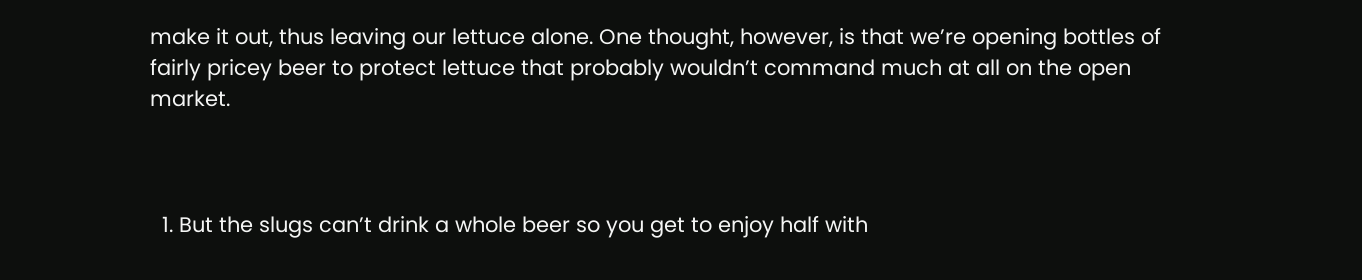make it out, thus leaving our lettuce alone. One thought, however, is that we’re opening bottles of fairly pricey beer to protect lettuce that probably wouldn’t command much at all on the open market.



  1. But the slugs can’t drink a whole beer so you get to enjoy half with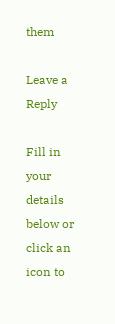them

Leave a Reply

Fill in your details below or click an icon to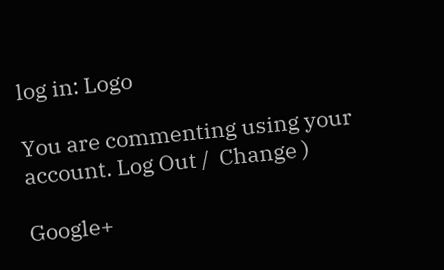log in: Logo

You are commenting using your account. Log Out /  Change )

Google+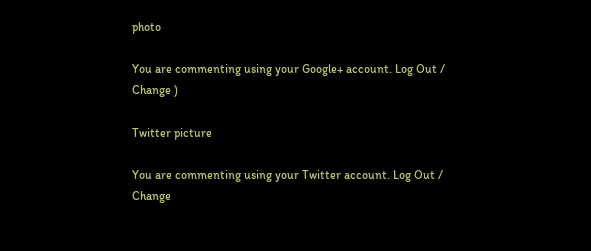photo

You are commenting using your Google+ account. Log Out /  Change )

Twitter picture

You are commenting using your Twitter account. Log Out /  Change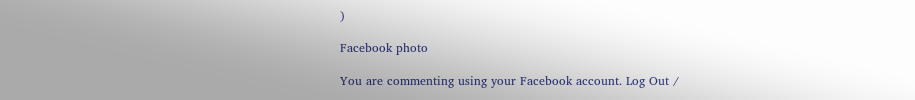)

Facebook photo

You are commenting using your Facebook account. Log Out /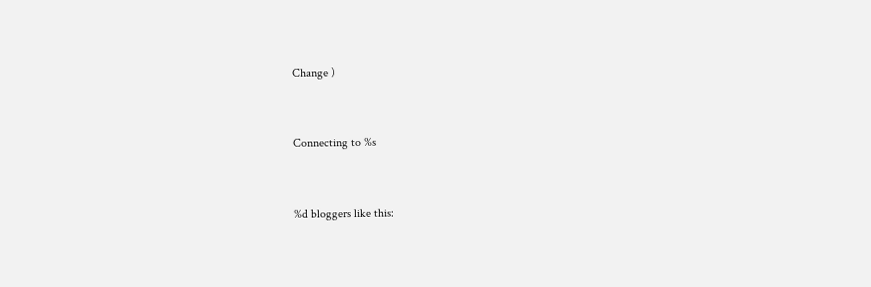Change )


Connecting to %s


%d bloggers like this: